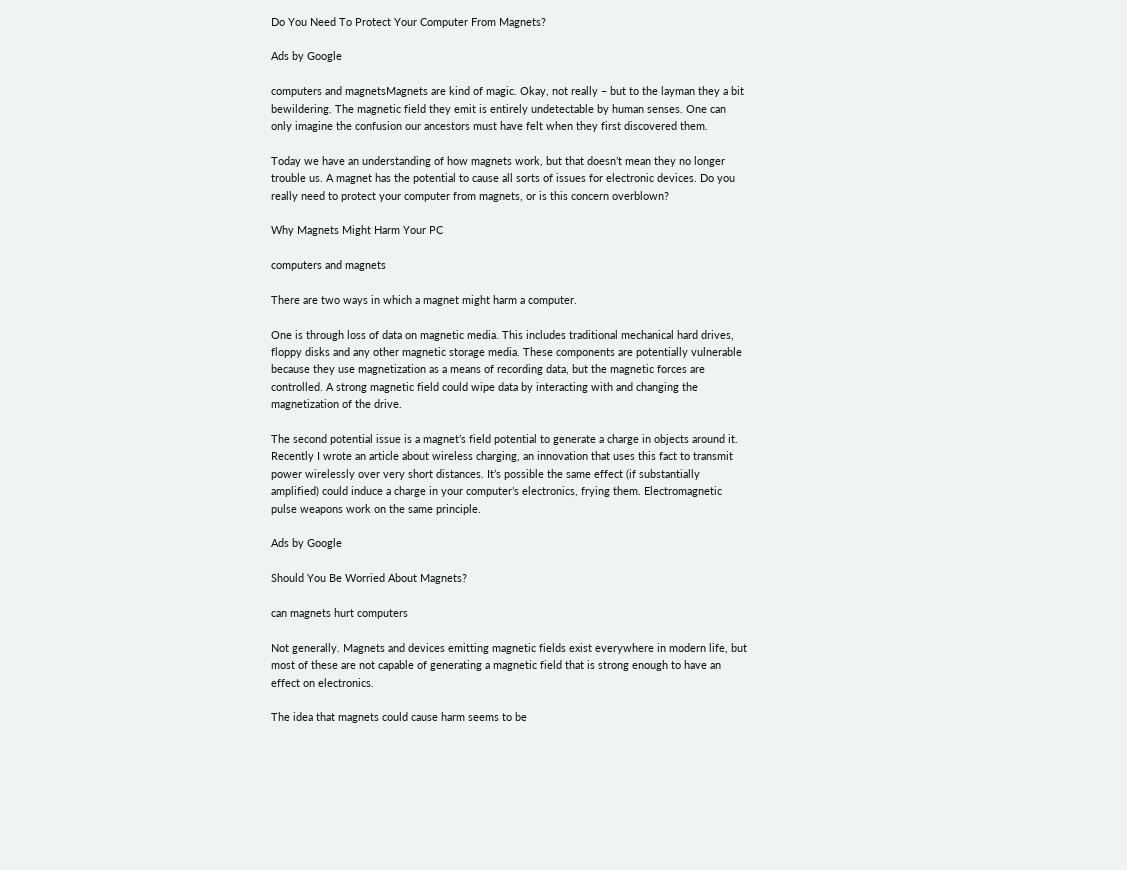Do You Need To Protect Your Computer From Magnets?

Ads by Google

computers and magnetsMagnets are kind of magic. Okay, not really – but to the layman they a bit bewildering. The magnetic field they emit is entirely undetectable by human senses. One can only imagine the confusion our ancestors must have felt when they first discovered them.

Today we have an understanding of how magnets work, but that doesn’t mean they no longer trouble us. A magnet has the potential to cause all sorts of issues for electronic devices. Do you really need to protect your computer from magnets, or is this concern overblown?

Why Magnets Might Harm Your PC

computers and magnets

There are two ways in which a magnet might harm a computer.

One is through loss of data on magnetic media. This includes traditional mechanical hard drives, floppy disks and any other magnetic storage media. These components are potentially vulnerable because they use magnetization as a means of recording data, but the magnetic forces are controlled. A strong magnetic field could wipe data by interacting with and changing the magnetization of the drive.

The second potential issue is a magnet’s field potential to generate a charge in objects around it. Recently I wrote an article about wireless charging, an innovation that uses this fact to transmit power wirelessly over very short distances. It’s possible the same effect (if substantially amplified) could induce a charge in your computer’s electronics, frying them. Electromagnetic pulse weapons work on the same principle.

Ads by Google

Should You Be Worried About Magnets?

can magnets hurt computers

Not generally. Magnets and devices emitting magnetic fields exist everywhere in modern life, but most of these are not capable of generating a magnetic field that is strong enough to have an effect on electronics.

The idea that magnets could cause harm seems to be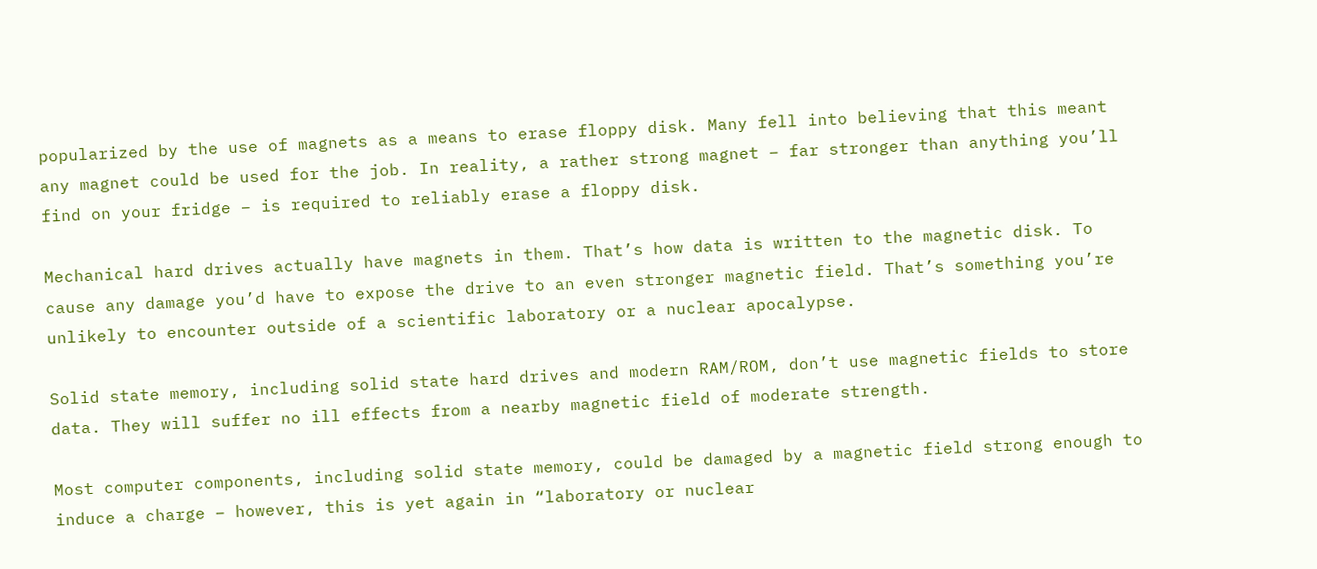popularized by the use of magnets as a means to erase floppy disk. Many fell into believing that this meant any magnet could be used for the job. In reality, a rather strong magnet – far stronger than anything you’ll find on your fridge – is required to reliably erase a floppy disk.

Mechanical hard drives actually have magnets in them. That’s how data is written to the magnetic disk. To cause any damage you’d have to expose the drive to an even stronger magnetic field. That’s something you’re unlikely to encounter outside of a scientific laboratory or a nuclear apocalypse.

Solid state memory, including solid state hard drives and modern RAM/ROM, don’t use magnetic fields to store data. They will suffer no ill effects from a nearby magnetic field of moderate strength.

Most computer components, including solid state memory, could be damaged by a magnetic field strong enough to induce a charge – however, this is yet again in “laboratory or nuclear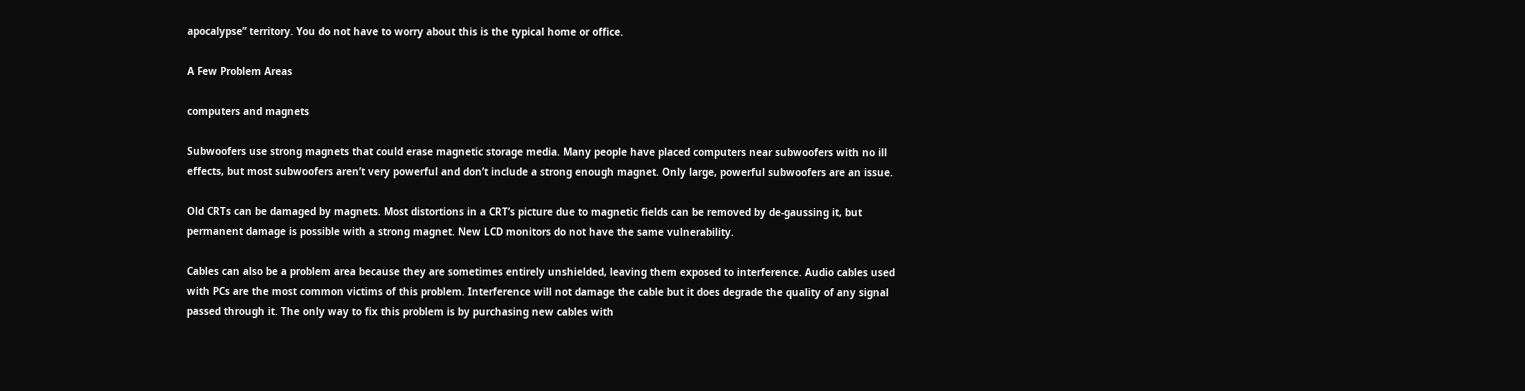apocalypse” territory. You do not have to worry about this is the typical home or office.

A Few Problem Areas

computers and magnets

Subwoofers use strong magnets that could erase magnetic storage media. Many people have placed computers near subwoofers with no ill effects, but most subwoofers aren’t very powerful and don’t include a strong enough magnet. Only large, powerful subwoofers are an issue.

Old CRTs can be damaged by magnets. Most distortions in a CRT’s picture due to magnetic fields can be removed by de-gaussing it, but permanent damage is possible with a strong magnet. New LCD monitors do not have the same vulnerability.

Cables can also be a problem area because they are sometimes entirely unshielded, leaving them exposed to interference. Audio cables used with PCs are the most common victims of this problem. Interference will not damage the cable but it does degrade the quality of any signal passed through it. The only way to fix this problem is by purchasing new cables with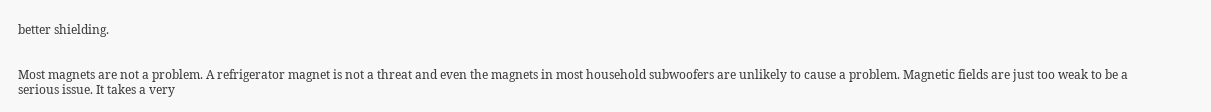better shielding.


Most magnets are not a problem. A refrigerator magnet is not a threat and even the magnets in most household subwoofers are unlikely to cause a problem. Magnetic fields are just too weak to be a serious issue. It takes a very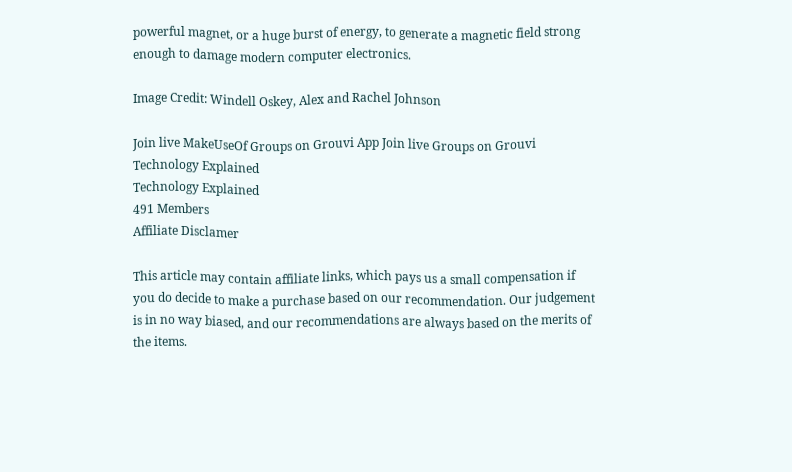powerful magnet, or a huge burst of energy, to generate a magnetic field strong enough to damage modern computer electronics.

Image Credit: Windell Oskey, Alex and Rachel Johnson

Join live MakeUseOf Groups on Grouvi App Join live Groups on Grouvi
Technology Explained
Technology Explained
491 Members
Affiliate Disclamer

This article may contain affiliate links, which pays us a small compensation if you do decide to make a purchase based on our recommendation. Our judgement is in no way biased, and our recommendations are always based on the merits of the items.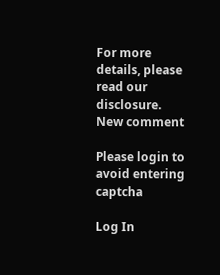For more details, please read our disclosure.
New comment

Please login to avoid entering captcha

Log In